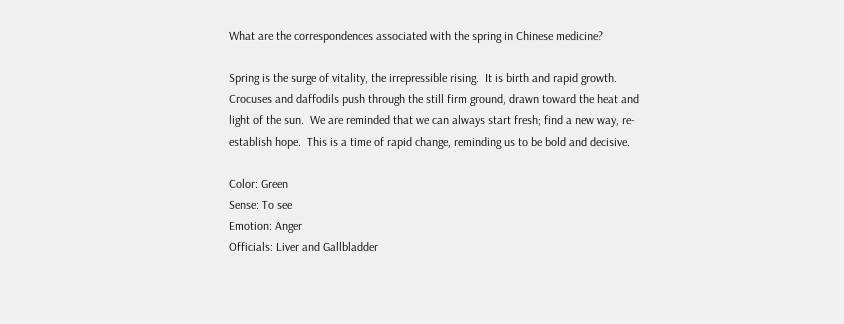What are the correspondences associated with the spring in Chinese medicine?

Spring is the surge of vitality, the irrepressible rising.  It is birth and rapid growth.  Crocuses and daffodils push through the still firm ground, drawn toward the heat and light of the sun.  We are reminded that we can always start fresh; find a new way, re-establish hope.  This is a time of rapid change, reminding us to be bold and decisive.

Color: Green
Sense: To see
Emotion: Anger
Officials: Liver and Gallbladder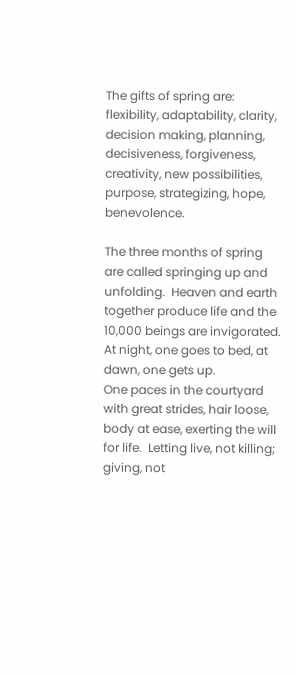The gifts of spring are: flexibility, adaptability, clarity, decision making, planning, decisiveness, forgiveness, creativity, new possibilities, purpose, strategizing, hope, benevolence.

The three months of spring are called springing up and unfolding.  Heaven and earth together produce life and the 10,000 beings are invigorated.
At night, one goes to bed, at dawn, one gets up.
One paces in the courtyard with great strides, hair loose, body at ease, exerting the will for life.  Letting live, not killing; giving, not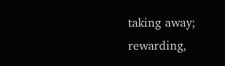taking away; rewarding,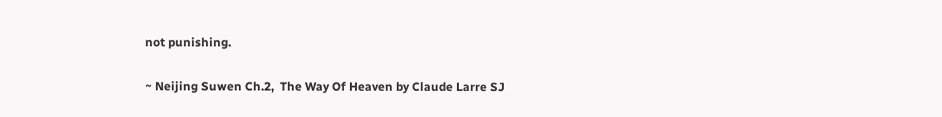not punishing.

~ Neijing Suwen Ch.2,  The Way Of Heaven by Claude Larre SJ